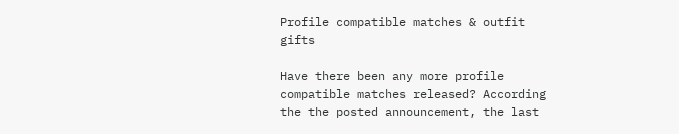Profile compatible matches & outfit gifts

Have there been any more profile compatible matches released? According the the posted announcement, the last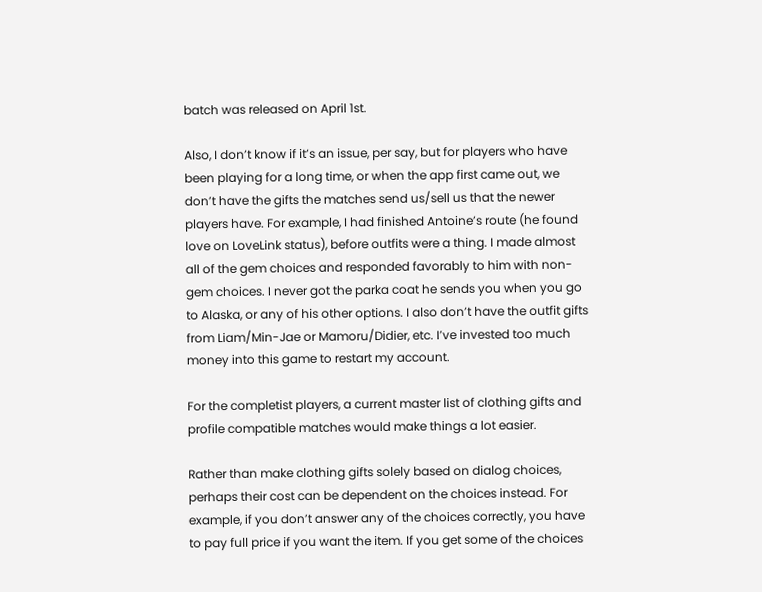batch was released on April 1st.

Also, I don’t know if it’s an issue, per say, but for players who have been playing for a long time, or when the app first came out, we don’t have the gifts the matches send us/sell us that the newer players have. For example, I had finished Antoine’s route (he found love on LoveLink status), before outfits were a thing. I made almost all of the gem choices and responded favorably to him with non-gem choices. I never got the parka coat he sends you when you go to Alaska, or any of his other options. I also don’t have the outfit gifts from Liam/Min-Jae or Mamoru/Didier, etc. I’ve invested too much money into this game to restart my account.

For the completist players, a current master list of clothing gifts and profile compatible matches would make things a lot easier.

Rather than make clothing gifts solely based on dialog choices, perhaps their cost can be dependent on the choices instead. For example, if you don’t answer any of the choices correctly, you have to pay full price if you want the item. If you get some of the choices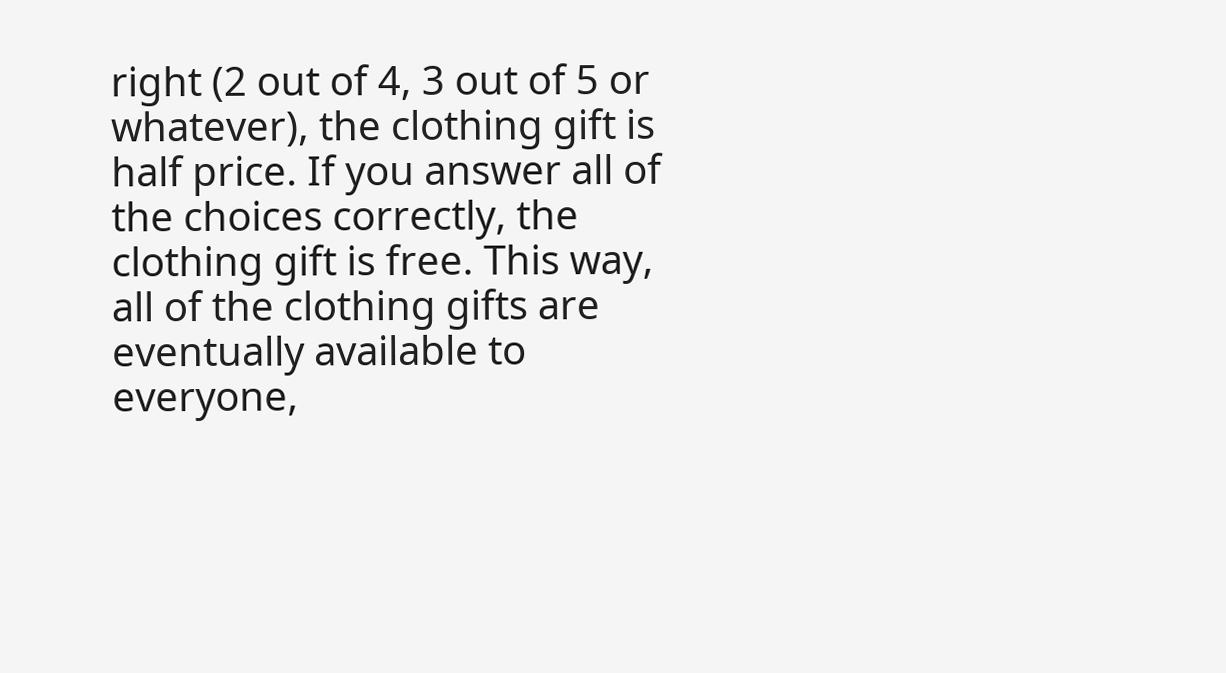right (2 out of 4, 3 out of 5 or whatever), the clothing gift is half price. If you answer all of the choices correctly, the clothing gift is free. This way, all of the clothing gifts are eventually available to everyone,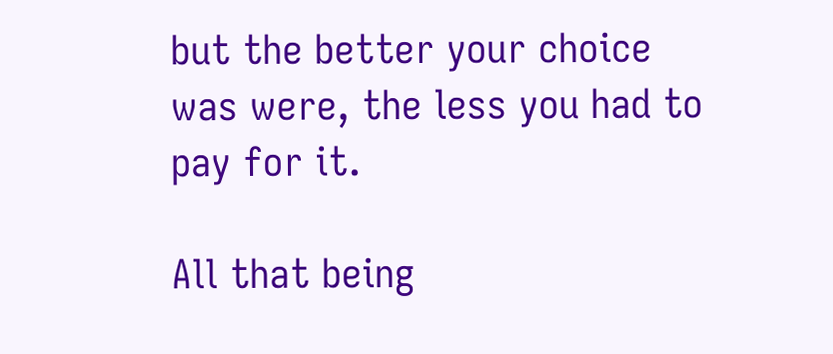but the better your choice was were, the less you had to pay for it.

All that being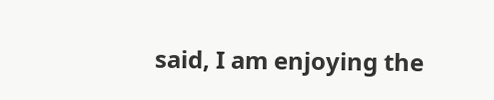said, I am enjoying the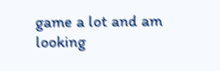game a lot and am looking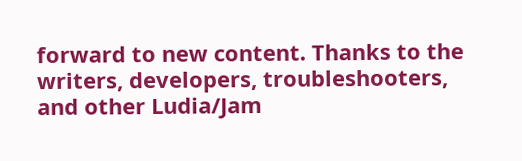forward to new content. Thanks to the writers, developers, troubleshooters, and other Ludia/Jam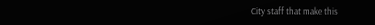City staff that make this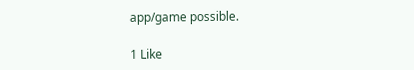app/game possible.

1 Like